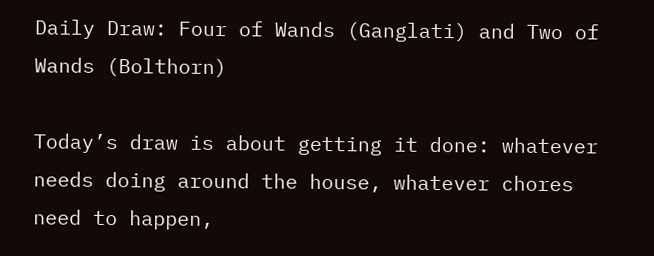Daily Draw: Four of Wands (Ganglati) and Two of Wands (Bolthorn)

Today’s draw is about getting it done: whatever needs doing around the house, whatever chores need to happen,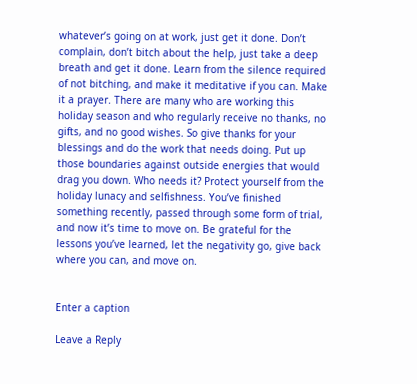whatever’s going on at work, just get it done. Don’t complain, don’t bitch about the help, just take a deep breath and get it done. Learn from the silence required of not bitching, and make it meditative if you can. Make it a prayer. There are many who are working this holiday season and who regularly receive no thanks, no gifts, and no good wishes. So give thanks for your blessings and do the work that needs doing. Put up those boundaries against outside energies that would drag you down. Who needs it? Protect yourself from the holiday lunacy and selfishness. You’ve finished something recently, passed through some form of trial, and now it’s time to move on. Be grateful for the lessons you’ve learned, let the negativity go, give back where you can, and move on.


Enter a caption

Leave a Reply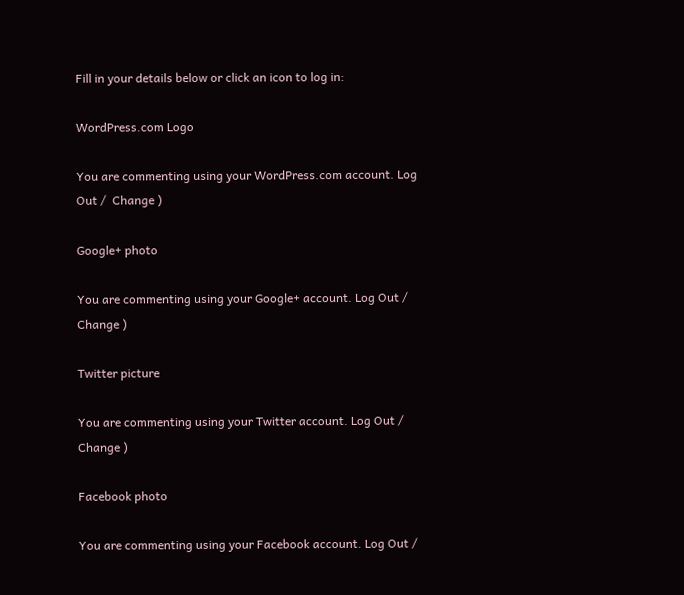Fill in your details below or click an icon to log in:

WordPress.com Logo

You are commenting using your WordPress.com account. Log Out /  Change )

Google+ photo

You are commenting using your Google+ account. Log Out /  Change )

Twitter picture

You are commenting using your Twitter account. Log Out /  Change )

Facebook photo

You are commenting using your Facebook account. Log Out /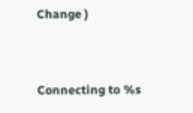Change )


Connecting to %s